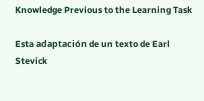Knowledge Previous to the Learning Task

Esta adaptación de un texto de Earl Stevick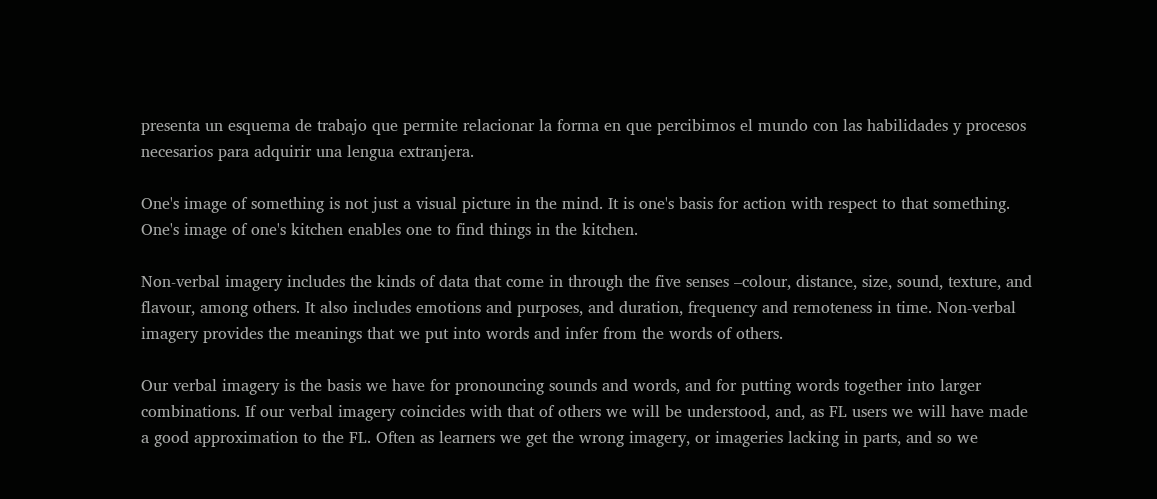presenta un esquema de trabajo que permite relacionar la forma en que percibimos el mundo con las habilidades y procesos necesarios para adquirir una lengua extranjera.

One's image of something is not just a visual picture in the mind. It is one's basis for action with respect to that something. One's image of one's kitchen enables one to find things in the kitchen.

Non-verbal imagery includes the kinds of data that come in through the five senses –colour, distance, size, sound, texture, and flavour, among others. It also includes emotions and purposes, and duration, frequency and remoteness in time. Non-verbal imagery provides the meanings that we put into words and infer from the words of others.

Our verbal imagery is the basis we have for pronouncing sounds and words, and for putting words together into larger combinations. If our verbal imagery coincides with that of others we will be understood, and, as FL users we will have made a good approximation to the FL. Often as learners we get the wrong imagery, or imageries lacking in parts, and so we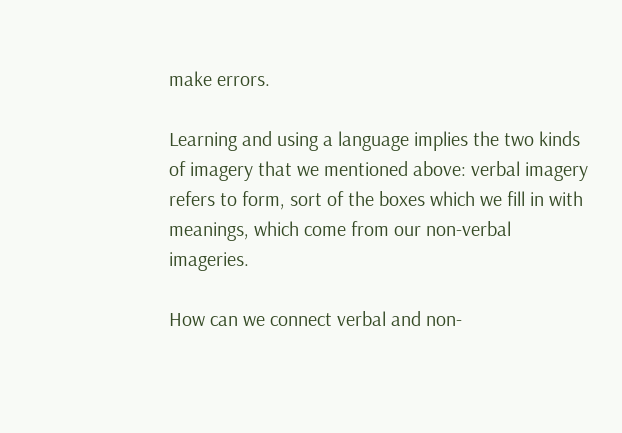make errors.

Learning and using a language implies the two kinds of imagery that we mentioned above: verbal imagery refers to form, sort of the boxes which we fill in with meanings, which come from our non-verbal imageries.

How can we connect verbal and non-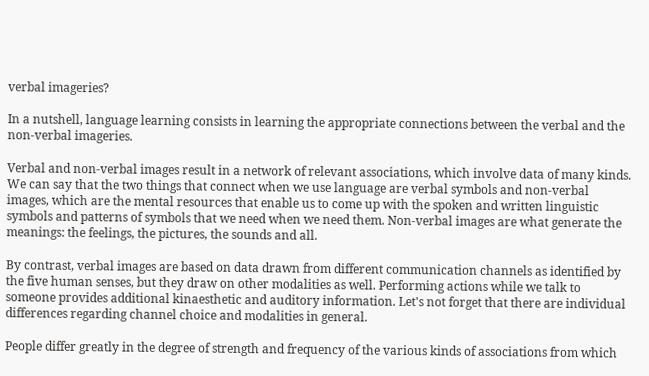verbal imageries?

In a nutshell, language learning consists in learning the appropriate connections between the verbal and the non-verbal imageries.

Verbal and non-verbal images result in a network of relevant associations, which involve data of many kinds. We can say that the two things that connect when we use language are verbal symbols and non-verbal images, which are the mental resources that enable us to come up with the spoken and written linguistic symbols and patterns of symbols that we need when we need them. Non-verbal images are what generate the meanings: the feelings, the pictures, the sounds and all.

By contrast, verbal images are based on data drawn from different communication channels as identified by the five human senses, but they draw on other modalities as well. Performing actions while we talk to someone provides additional kinaesthetic and auditory information. Let's not forget that there are individual differences regarding channel choice and modalities in general.

People differ greatly in the degree of strength and frequency of the various kinds of associations from which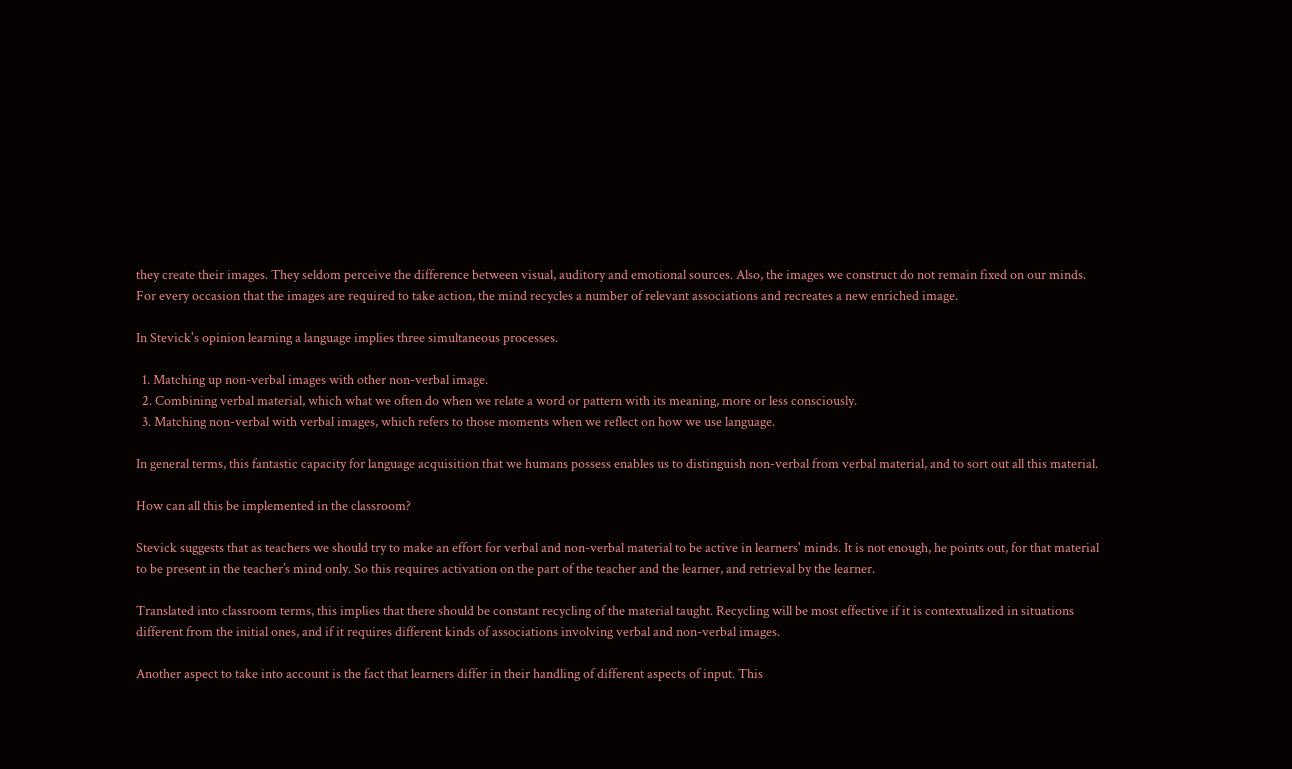they create their images. They seldom perceive the difference between visual, auditory and emotional sources. Also, the images we construct do not remain fixed on our minds. For every occasion that the images are required to take action, the mind recycles a number of relevant associations and recreates a new enriched image.

In Stevick's opinion learning a language implies three simultaneous processes.

  1. Matching up non-verbal images with other non-verbal image.
  2. Combining verbal material, which what we often do when we relate a word or pattern with its meaning, more or less consciously.
  3. Matching non-verbal with verbal images, which refers to those moments when we reflect on how we use language.

In general terms, this fantastic capacity for language acquisition that we humans possess enables us to distinguish non-verbal from verbal material, and to sort out all this material.

How can all this be implemented in the classroom?

Stevick suggests that as teachers we should try to make an effort for verbal and non-verbal material to be active in learners' minds. It is not enough, he points out, for that material to be present in the teacher’s mind only. So this requires activation on the part of the teacher and the learner, and retrieval by the learner.

Translated into classroom terms, this implies that there should be constant recycling of the material taught. Recycling will be most effective if it is contextualized in situations different from the initial ones, and if it requires different kinds of associations involving verbal and non-verbal images.

Another aspect to take into account is the fact that learners differ in their handling of different aspects of input. This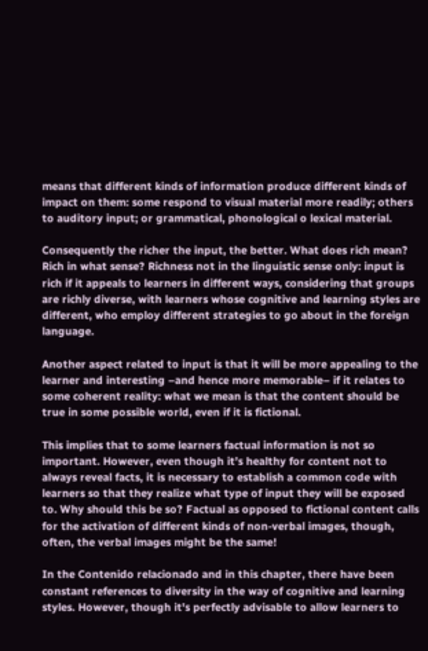means that different kinds of information produce different kinds of impact on them: some respond to visual material more readily; others to auditory input; or grammatical, phonological o lexical material.

Consequently the richer the input, the better. What does rich mean? Rich in what sense? Richness not in the linguistic sense only: input is rich if it appeals to learners in different ways, considering that groups are richly diverse, with learners whose cognitive and learning styles are different, who employ different strategies to go about in the foreign language.

Another aspect related to input is that it will be more appealing to the learner and interesting –and hence more memorable– if it relates to some coherent reality: what we mean is that the content should be true in some possible world, even if it is fictional.

This implies that to some learners factual information is not so important. However, even though it’s healthy for content not to always reveal facts, it is necessary to establish a common code with learners so that they realize what type of input they will be exposed to. Why should this be so? Factual as opposed to fictional content calls for the activation of different kinds of non-verbal images, though, often, the verbal images might be the same!

In the Contenido relacionado and in this chapter, there have been constant references to diversity in the way of cognitive and learning styles. However, though it's perfectly advisable to allow learners to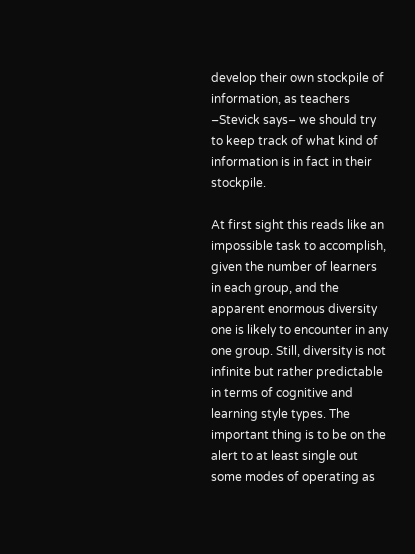develop their own stockpile of information, as teachers –Stevick says– we should try to keep track of what kind of information is in fact in their stockpile.

At first sight this reads like an impossible task to accomplish, given the number of learners in each group, and the apparent enormous diversity one is likely to encounter in any one group. Still, diversity is not infinite but rather predictable in terms of cognitive and learning style types. The important thing is to be on the alert to at least single out some modes of operating as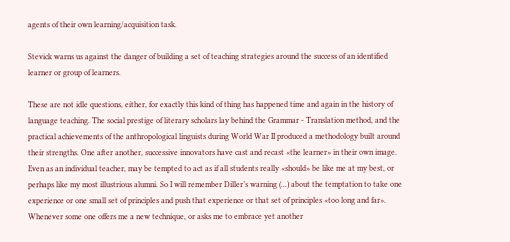agents of their own learning/acquisition task.

Stevick warns us against the danger of building a set of teaching strategies around the success of an identified learner or group of learners.

These are not idle questions, either, for exactly this kind of thing has happened time and again in the history of language teaching. The social prestige of literary scholars lay behind the Grammar - Translation method, and the practical achievements of the anthropological linguists during World War II produced a methodology built around their strengths. One after another, successive innovators have cast and recast «the learner» in their own image. Even as an individual teacher, may be tempted to act as if all students really «should» be like me at my best, or perhaps like my most illustrious alumni. So I will remember Diller’s warning (...) about the temptation to take one experience or one small set of principles and push that experience or that set of principles «too long and far». Whenever some one offers me a new technique, or asks me to embrace yet another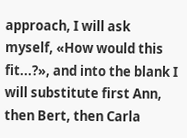approach, I will ask myself, «How would this fit...?», and into the blank I will substitute first Ann, then Bert, then Carla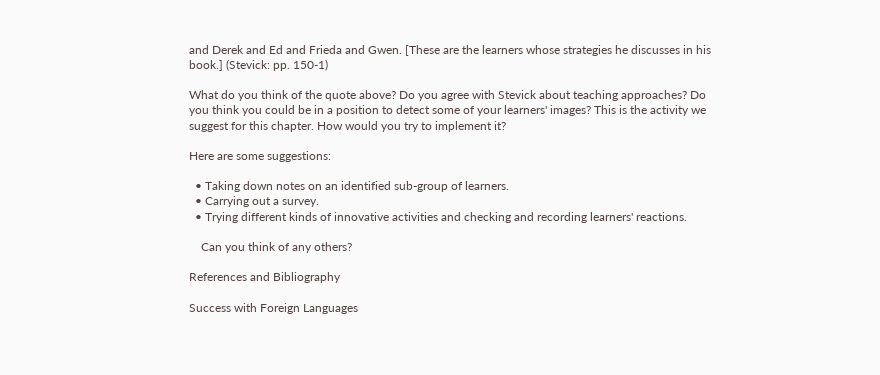and Derek and Ed and Frieda and Gwen. [These are the learners whose strategies he discusses in his book.] (Stevick: pp. 150-1)

What do you think of the quote above? Do you agree with Stevick about teaching approaches? Do you think you could be in a position to detect some of your learners' images? This is the activity we suggest for this chapter. How would you try to implement it?

Here are some suggestions:

  • Taking down notes on an identified sub-group of learners.
  • Carrying out a survey.
  • Trying different kinds of innovative activities and checking and recording learners' reactions.

    Can you think of any others?

References and Bibliography

Success with Foreign Languages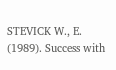STEVICK W., E. (1989). Success with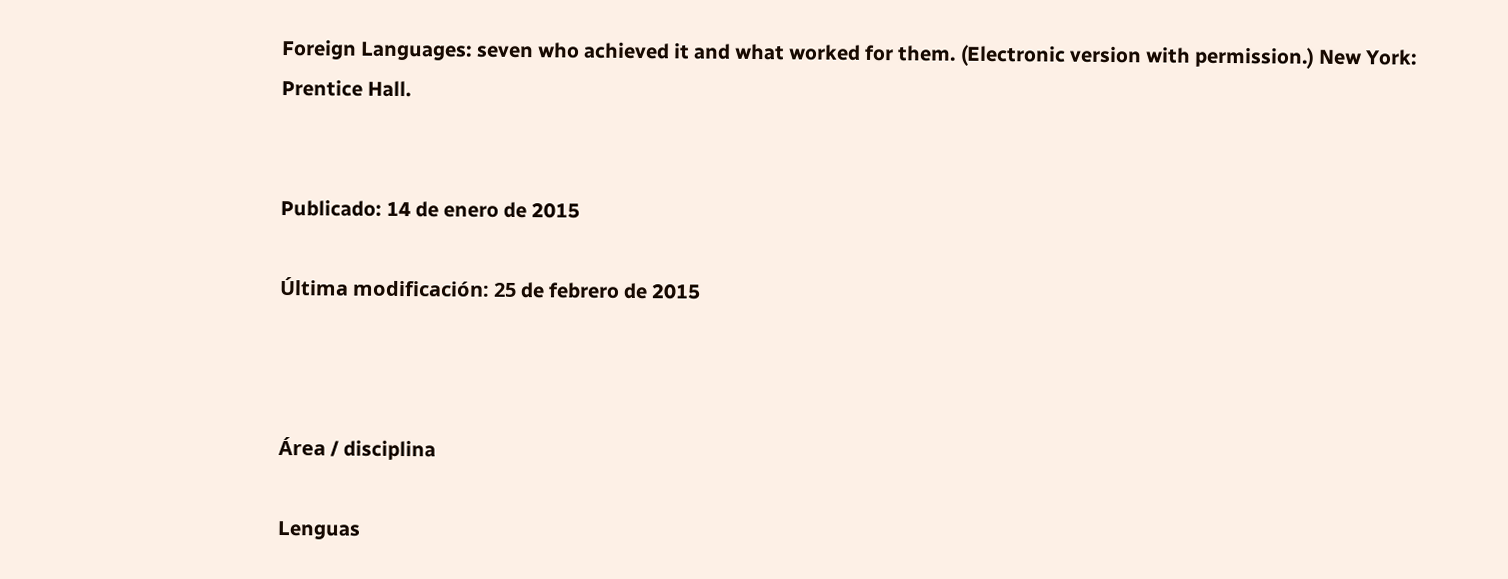Foreign Languages: seven who achieved it and what worked for them. (Electronic version with permission.) New York: Prentice Hall.


Publicado: 14 de enero de 2015

Última modificación: 25 de febrero de 2015



Área / disciplina

Lenguas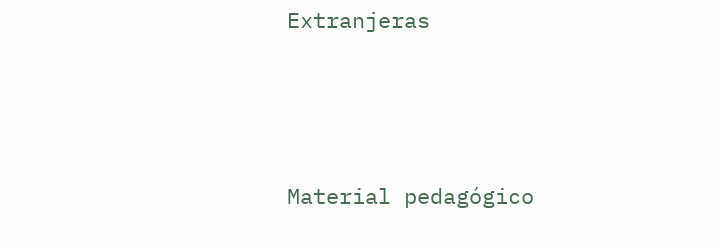Extranjeras




Material pedagógico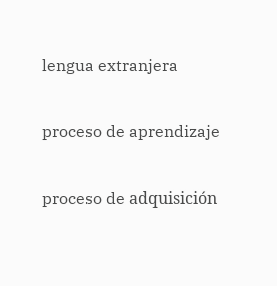lengua extranjera

proceso de aprendizaje

proceso de adquisición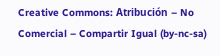Creative Commons: Atribución – No Comercial – Compartir Igual (by-nc-sa)